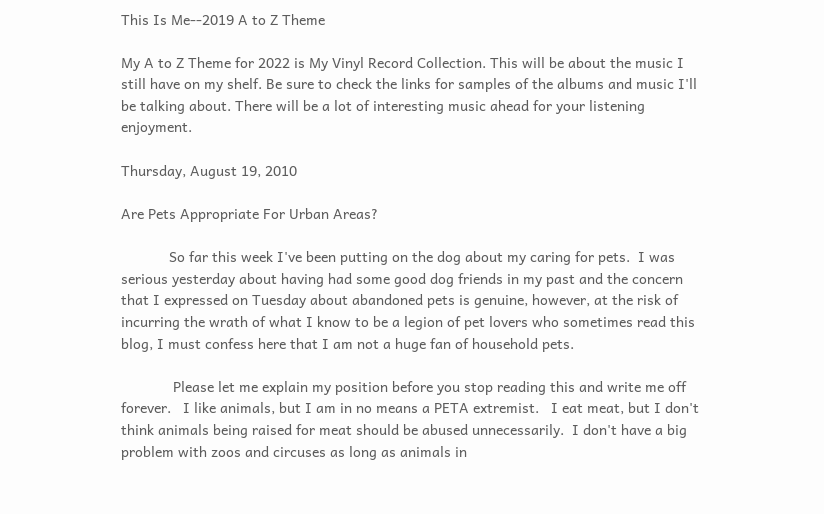This Is Me--2019 A to Z Theme

My A to Z Theme for 2022 is My Vinyl Record Collection. This will be about the music I still have on my shelf. Be sure to check the links for samples of the albums and music I'll be talking about. There will be a lot of interesting music ahead for your listening enjoyment.

Thursday, August 19, 2010

Are Pets Appropriate For Urban Areas?

            So far this week I've been putting on the dog about my caring for pets.  I was serious yesterday about having had some good dog friends in my past and the concern that I expressed on Tuesday about abandoned pets is genuine, however, at the risk of incurring the wrath of what I know to be a legion of pet lovers who sometimes read this blog, I must confess here that I am not a huge fan of household pets.

             Please let me explain my position before you stop reading this and write me off forever.   I like animals, but I am in no means a PETA extremist.   I eat meat, but I don't think animals being raised for meat should be abused unnecessarily.  I don't have a big problem with zoos and circuses as long as animals in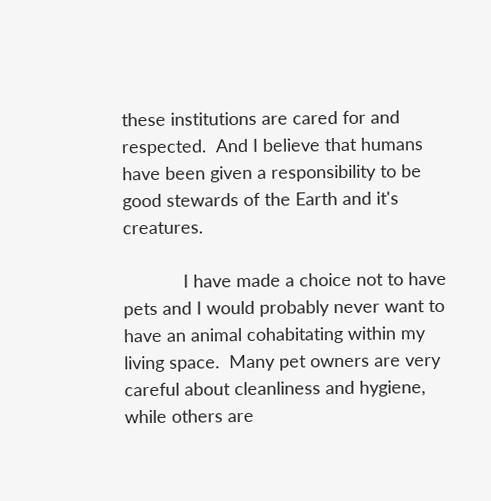these institutions are cared for and respected.  And I believe that humans have been given a responsibility to be good stewards of the Earth and it's creatures.

            I have made a choice not to have pets and I would probably never want to have an animal cohabitating within my living space.  Many pet owners are very careful about cleanliness and hygiene, while others are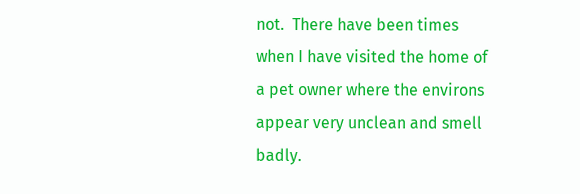not.  There have been times when I have visited the home of a pet owner where the environs appear very unclean and smell badly.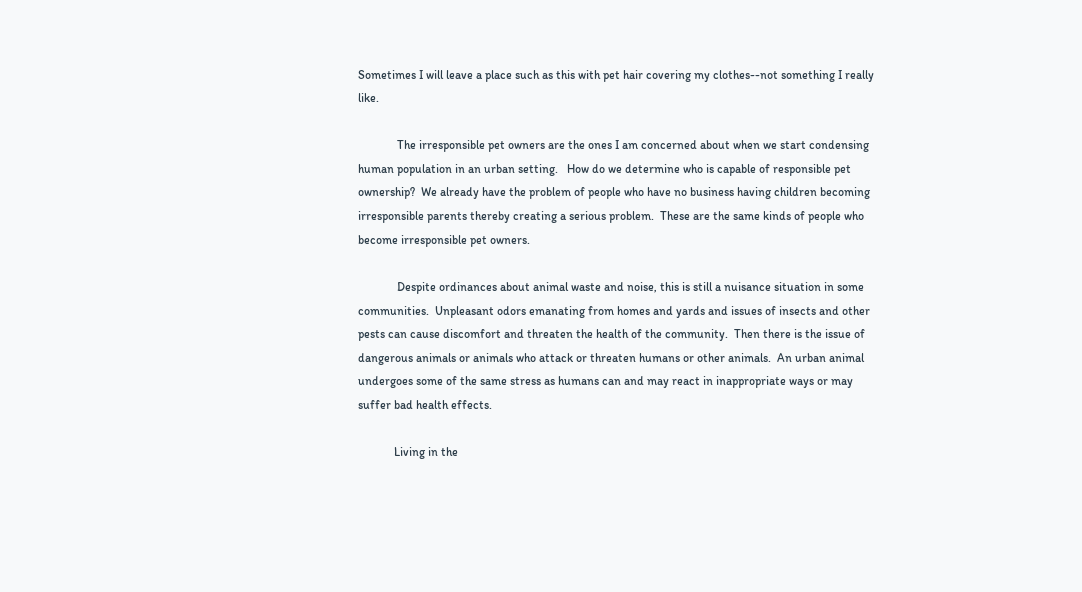Sometimes I will leave a place such as this with pet hair covering my clothes--not something I really like.

             The irresponsible pet owners are the ones I am concerned about when we start condensing human population in an urban setting.   How do we determine who is capable of responsible pet ownership?  We already have the problem of people who have no business having children becoming irresponsible parents thereby creating a serious problem.  These are the same kinds of people who become irresponsible pet owners.

             Despite ordinances about animal waste and noise, this is still a nuisance situation in some communities.  Unpleasant odors emanating from homes and yards and issues of insects and other pests can cause discomfort and threaten the health of the community.  Then there is the issue of dangerous animals or animals who attack or threaten humans or other animals.  An urban animal undergoes some of the same stress as humans can and may react in inappropriate ways or may suffer bad health effects.

            Living in the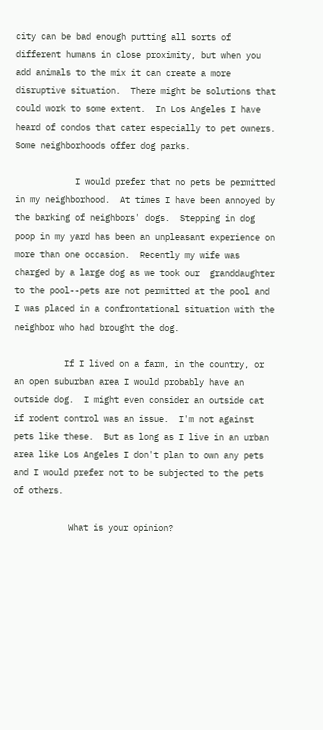city can be bad enough putting all sorts of different humans in close proximity, but when you add animals to the mix it can create a more disruptive situation.  There might be solutions that could work to some extent.  In Los Angeles I have heard of condos that cater especially to pet owners.  Some neighborhoods offer dog parks.

            I would prefer that no pets be permitted in my neighborhood.  At times I have been annoyed by the barking of neighbors' dogs.  Stepping in dog poop in my yard has been an unpleasant experience on more than one occasion.  Recently my wife was charged by a large dog as we took our  granddaughter to the pool--pets are not permitted at the pool and I was placed in a confrontational situation with the neighbor who had brought the dog.

          If I lived on a farm, in the country, or an open suburban area I would probably have an outside dog.  I might even consider an outside cat if rodent control was an issue.  I'm not against pets like these.  But as long as I live in an urban area like Los Angeles I don't plan to own any pets and I would prefer not to be subjected to the pets of others.

           What is your opinion?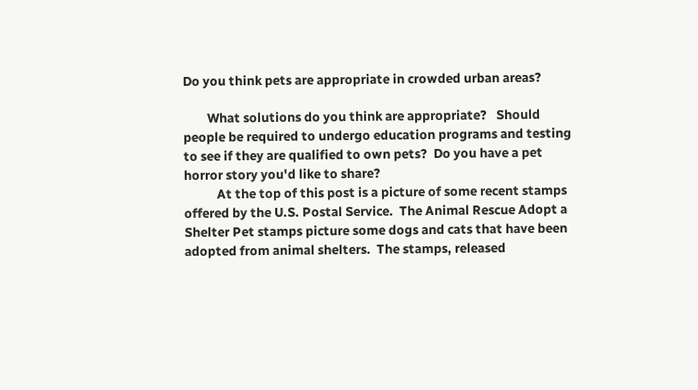Do you think pets are appropriate in crowded urban areas?

        What solutions do you think are appropriate?   Should people be required to undergo education programs and testing to see if they are qualified to own pets?  Do you have a pet horror story you'd like to share?
           At the top of this post is a picture of some recent stamps offered by the U.S. Postal Service.  The Animal Rescue Adopt a Shelter Pet stamps picture some dogs and cats that have been adopted from animal shelters.  The stamps, released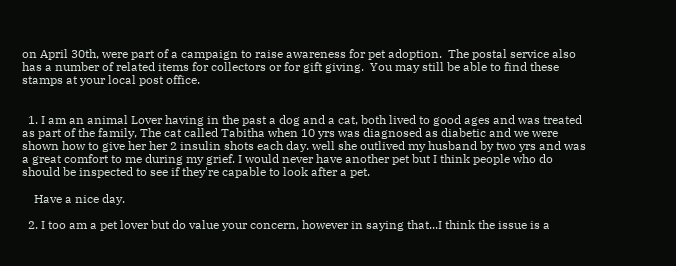on April 30th, were part of a campaign to raise awareness for pet adoption.  The postal service also has a number of related items for collectors or for gift giving.  You may still be able to find these stamps at your local post office.


  1. I am an animal Lover having in the past a dog and a cat, both lived to good ages and was treated as part of the family, The cat called Tabitha when 10 yrs was diagnosed as diabetic and we were shown how to give her her 2 insulin shots each day. well she outlived my husband by two yrs and was a great comfort to me during my grief. I would never have another pet but I think people who do should be inspected to see if they're capable to look after a pet.

    Have a nice day.

  2. I too am a pet lover but do value your concern, however in saying that...I think the issue is a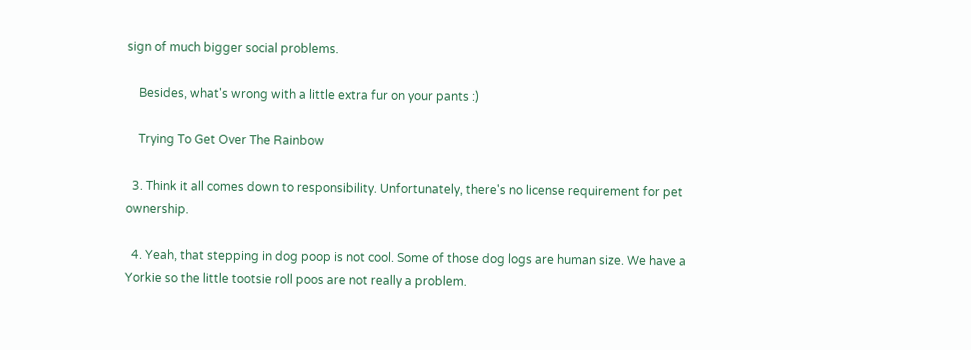sign of much bigger social problems.

    Besides, what's wrong with a little extra fur on your pants :)

    Trying To Get Over The Rainbow

  3. Think it all comes down to responsibility. Unfortunately, there's no license requirement for pet ownership.

  4. Yeah, that stepping in dog poop is not cool. Some of those dog logs are human size. We have a Yorkie so the little tootsie roll poos are not really a problem.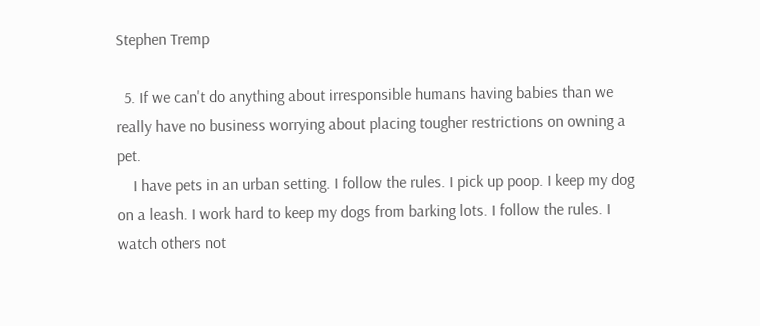Stephen Tremp

  5. If we can't do anything about irresponsible humans having babies than we really have no business worrying about placing tougher restrictions on owning a pet.
    I have pets in an urban setting. I follow the rules. I pick up poop. I keep my dog on a leash. I work hard to keep my dogs from barking lots. I follow the rules. I watch others not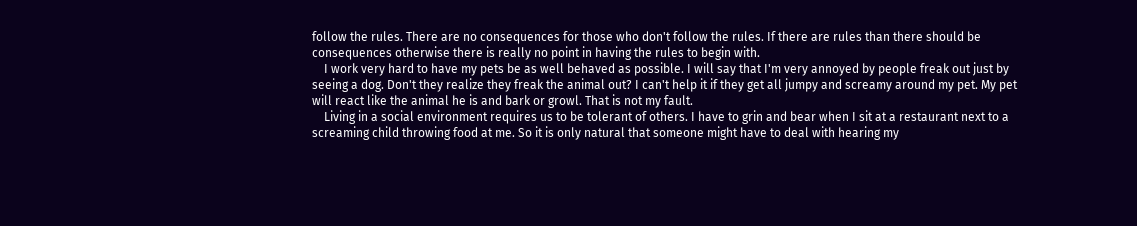follow the rules. There are no consequences for those who don't follow the rules. If there are rules than there should be consequences otherwise there is really no point in having the rules to begin with.
    I work very hard to have my pets be as well behaved as possible. I will say that I'm very annoyed by people freak out just by seeing a dog. Don't they realize they freak the animal out? I can't help it if they get all jumpy and screamy around my pet. My pet will react like the animal he is and bark or growl. That is not my fault.
    Living in a social environment requires us to be tolerant of others. I have to grin and bear when I sit at a restaurant next to a screaming child throwing food at me. So it is only natural that someone might have to deal with hearing my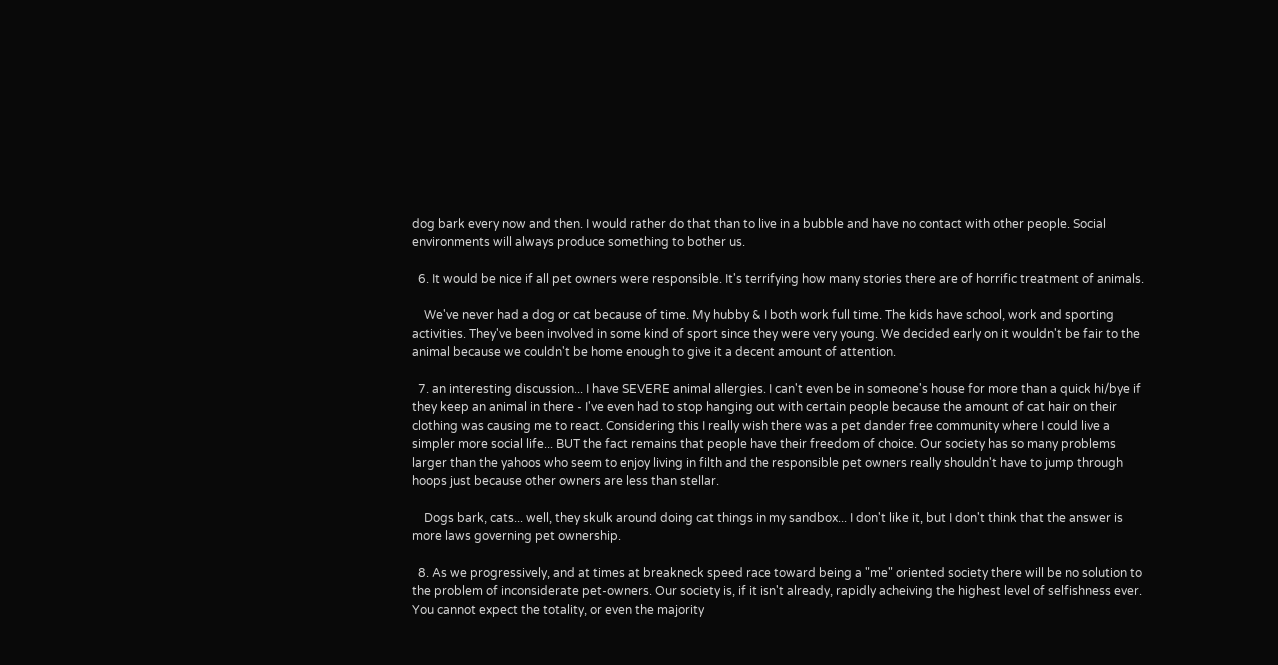dog bark every now and then. I would rather do that than to live in a bubble and have no contact with other people. Social environments will always produce something to bother us.

  6. It would be nice if all pet owners were responsible. It's terrifying how many stories there are of horrific treatment of animals.

    We've never had a dog or cat because of time. My hubby & I both work full time. The kids have school, work and sporting activities. They've been involved in some kind of sport since they were very young. We decided early on it wouldn't be fair to the animal because we couldn't be home enough to give it a decent amount of attention.

  7. an interesting discussion... I have SEVERE animal allergies. I can't even be in someone's house for more than a quick hi/bye if they keep an animal in there - I've even had to stop hanging out with certain people because the amount of cat hair on their clothing was causing me to react. Considering this I really wish there was a pet dander free community where I could live a simpler more social life... BUT the fact remains that people have their freedom of choice. Our society has so many problems larger than the yahoos who seem to enjoy living in filth and the responsible pet owners really shouldn't have to jump through hoops just because other owners are less than stellar.

    Dogs bark, cats... well, they skulk around doing cat things in my sandbox... I don't like it, but I don't think that the answer is more laws governing pet ownership.

  8. As we progressively, and at times at breakneck speed race toward being a "me" oriented society there will be no solution to the problem of inconsiderate pet-owners. Our society is, if it isn't already, rapidly acheiving the highest level of selfishness ever. You cannot expect the totality, or even the majority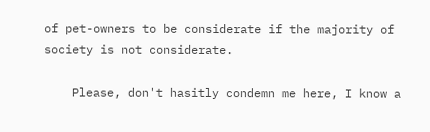of pet-owners to be considerate if the majority of society is not considerate.

    Please, don't hasitly condemn me here, I know a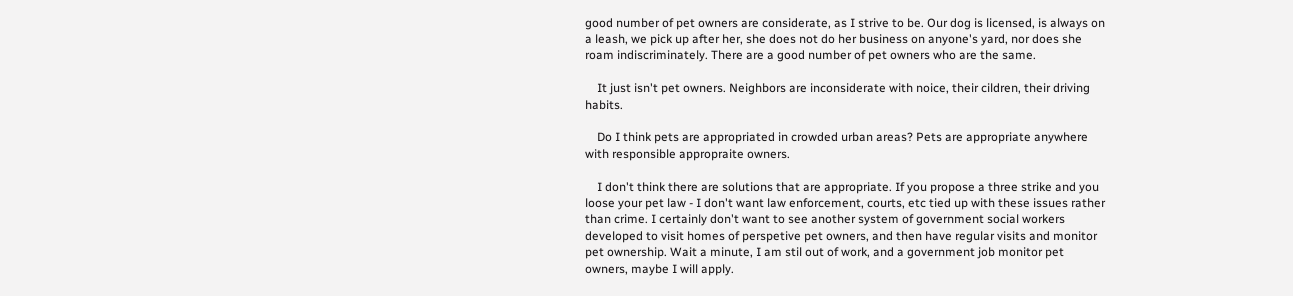good number of pet owners are considerate, as I strive to be. Our dog is licensed, is always on a leash, we pick up after her, she does not do her business on anyone's yard, nor does she roam indiscriminately. There are a good number of pet owners who are the same.

    It just isn't pet owners. Neighbors are inconsiderate with noice, their cildren, their driving habits.

    Do I think pets are appropriated in crowded urban areas? Pets are appropriate anywhere with responsible appropraite owners.

    I don't think there are solutions that are appropriate. If you propose a three strike and you loose your pet law - I don't want law enforcement, courts, etc tied up with these issues rather than crime. I certainly don't want to see another system of government social workers developed to visit homes of perspetive pet owners, and then have regular visits and monitor pet ownership. Wait a minute, I am stil out of work, and a government job monitor pet owners, maybe I will apply.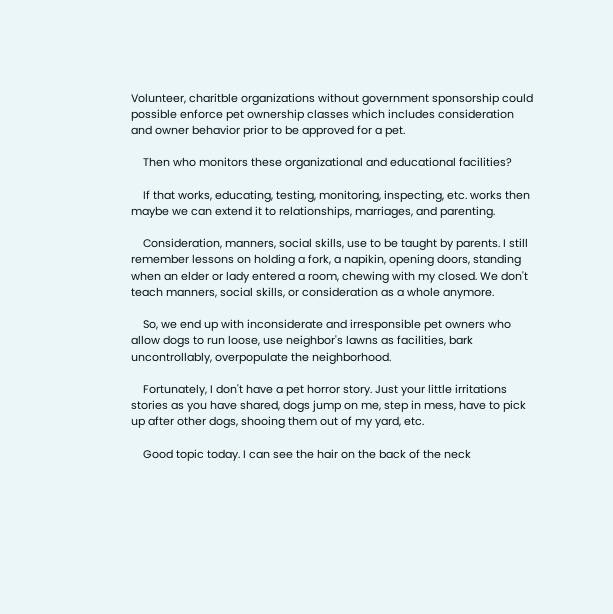Volunteer, charitble organizations without government sponsorship could possible enforce pet ownership classes which includes consideration and owner behavior prior to be approved for a pet.

    Then who monitors these organizational and educational facilities?

    If that works, educating, testing, monitoring, inspecting, etc. works then maybe we can extend it to relationships, marriages, and parenting.

    Consideration, manners, social skills, use to be taught by parents. I still remember lessons on holding a fork, a napikin, opening doors, standing when an elder or lady entered a room, chewing with my closed. We don't teach manners, social skills, or consideration as a whole anymore.

    So, we end up with inconsiderate and irresponsible pet owners who allow dogs to run loose, use neighbor's lawns as facilities, bark uncontrollably, overpopulate the neighborhood.

    Fortunately, I don't have a pet horror story. Just your little irritations stories as you have shared, dogs jump on me, step in mess, have to pick up after other dogs, shooing them out of my yard, etc.

    Good topic today. I can see the hair on the back of the neck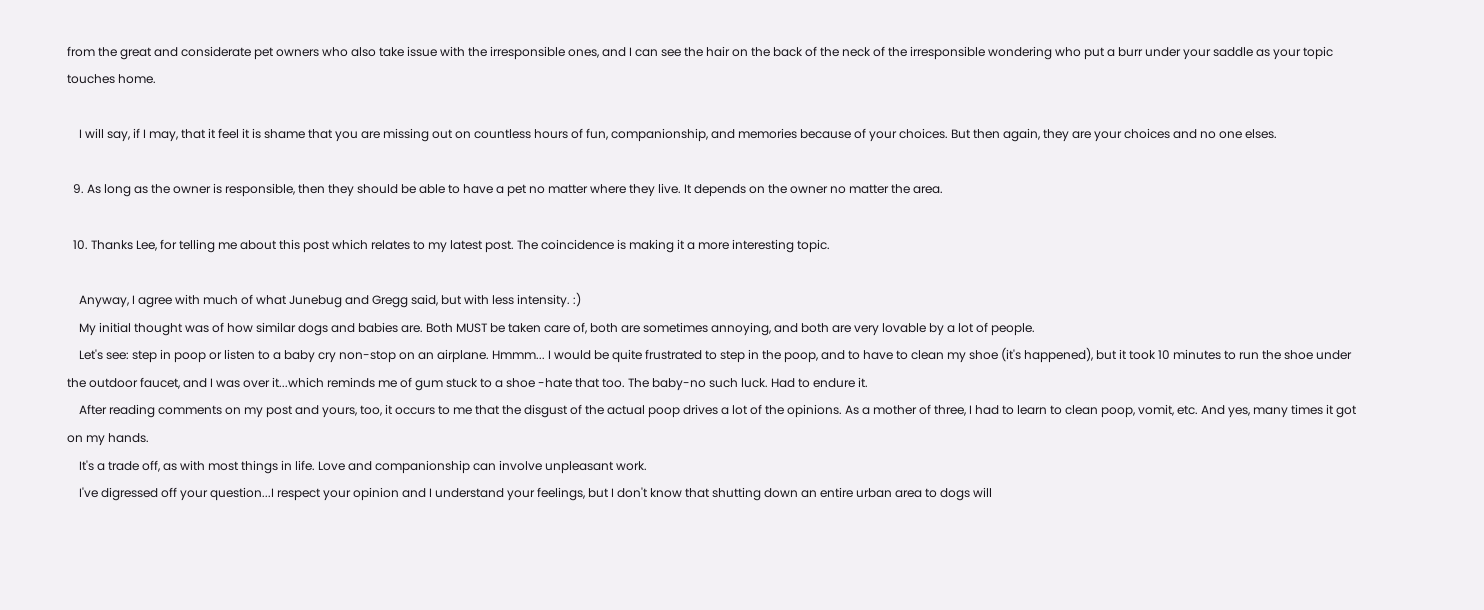from the great and considerate pet owners who also take issue with the irresponsible ones, and I can see the hair on the back of the neck of the irresponsible wondering who put a burr under your saddle as your topic touches home.

    I will say, if I may, that it feel it is shame that you are missing out on countless hours of fun, companionship, and memories because of your choices. But then again, they are your choices and no one elses.

  9. As long as the owner is responsible, then they should be able to have a pet no matter where they live. It depends on the owner no matter the area.

  10. Thanks Lee, for telling me about this post which relates to my latest post. The coincidence is making it a more interesting topic.

    Anyway, I agree with much of what Junebug and Gregg said, but with less intensity. :)
    My initial thought was of how similar dogs and babies are. Both MUST be taken care of, both are sometimes annoying, and both are very lovable by a lot of people.
    Let's see: step in poop or listen to a baby cry non-stop on an airplane. Hmmm... I would be quite frustrated to step in the poop, and to have to clean my shoe (it's happened), but it took 10 minutes to run the shoe under the outdoor faucet, and I was over it...which reminds me of gum stuck to a shoe -hate that too. The baby-no such luck. Had to endure it.
    After reading comments on my post and yours, too, it occurs to me that the disgust of the actual poop drives a lot of the opinions. As a mother of three, I had to learn to clean poop, vomit, etc. And yes, many times it got on my hands.
    It's a trade off, as with most things in life. Love and companionship can involve unpleasant work.
    I've digressed off your question...I respect your opinion and I understand your feelings, but I don't know that shutting down an entire urban area to dogs will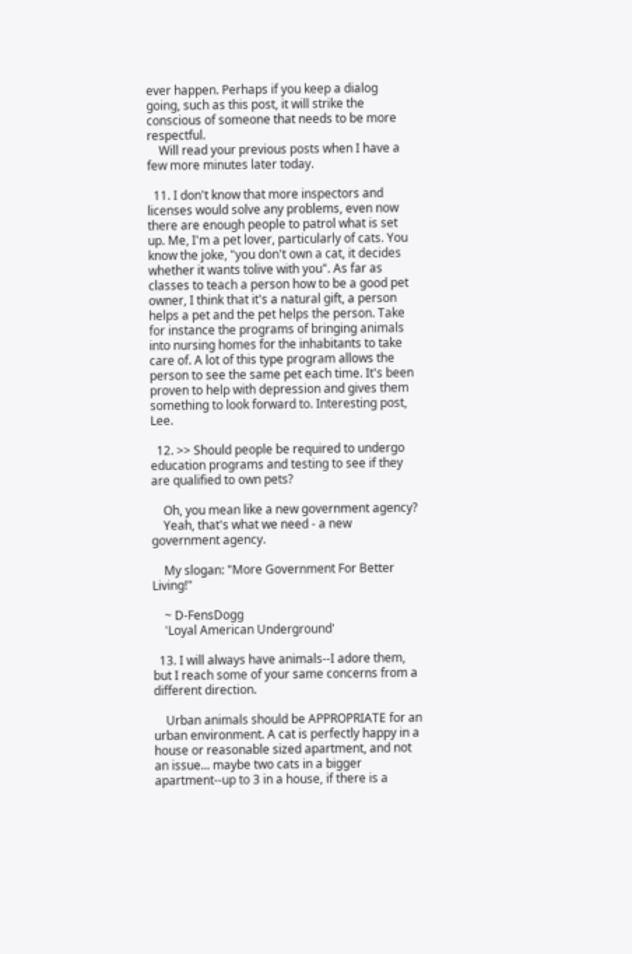ever happen. Perhaps if you keep a dialog going, such as this post, it will strike the conscious of someone that needs to be more respectful.
    Will read your previous posts when I have a few more minutes later today.

  11. I don't know that more inspectors and licenses would solve any problems, even now there are enough people to patrol what is set up. Me, I'm a pet lover, particularly of cats. You know the joke, "you don't own a cat, it decides whether it wants tolive with you". As far as classes to teach a person how to be a good pet owner, I think that it's a natural gift, a person helps a pet and the pet helps the person. Take for instance the programs of bringing animals into nursing homes for the inhabitants to take care of. A lot of this type program allows the person to see the same pet each time. It's been proven to help with depression and gives them something to look forward to. Interesting post, Lee.

  12. >> Should people be required to undergo education programs and testing to see if they are qualified to own pets?

    Oh, you mean like a new government agency?
    Yeah, that's what we need - a new government agency.

    My slogan: "More Government For Better Living!"

    ~ D-FensDogg
    'Loyal American Underground'

  13. I will always have animals--I adore them, but I reach some of your same concerns from a different direction.

    Urban animals should be APPROPRIATE for an urban environment. A cat is perfectly happy in a house or reasonable sized apartment, and not an issue... maybe two cats in a bigger apartment--up to 3 in a house, if there is a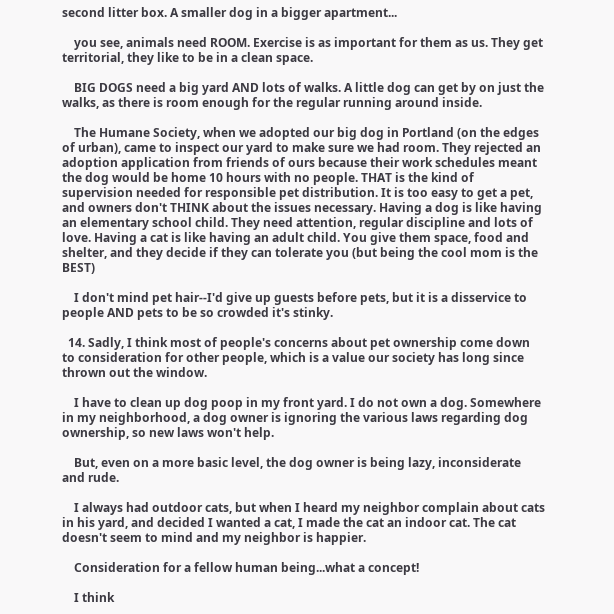second litter box. A smaller dog in a bigger apartment...

    you see, animals need ROOM. Exercise is as important for them as us. They get territorial, they like to be in a clean space.

    BIG DOGS need a big yard AND lots of walks. A little dog can get by on just the walks, as there is room enough for the regular running around inside.

    The Humane Society, when we adopted our big dog in Portland (on the edges of urban), came to inspect our yard to make sure we had room. They rejected an adoption application from friends of ours because their work schedules meant the dog would be home 10 hours with no people. THAT is the kind of supervision needed for responsible pet distribution. It is too easy to get a pet, and owners don't THINK about the issues necessary. Having a dog is like having an elementary school child. They need attention, regular discipline and lots of love. Having a cat is like having an adult child. You give them space, food and shelter, and they decide if they can tolerate you (but being the cool mom is the BEST)

    I don't mind pet hair--I'd give up guests before pets, but it is a disservice to people AND pets to be so crowded it's stinky.

  14. Sadly, I think most of people's concerns about pet ownership come down to consideration for other people, which is a value our society has long since thrown out the window.

    I have to clean up dog poop in my front yard. I do not own a dog. Somewhere in my neighborhood, a dog owner is ignoring the various laws regarding dog ownership, so new laws won't help.

    But, even on a more basic level, the dog owner is being lazy, inconsiderate and rude.

    I always had outdoor cats, but when I heard my neighbor complain about cats in his yard, and decided I wanted a cat, I made the cat an indoor cat. The cat doesn't seem to mind and my neighbor is happier.

    Consideration for a fellow human being...what a concept!

    I think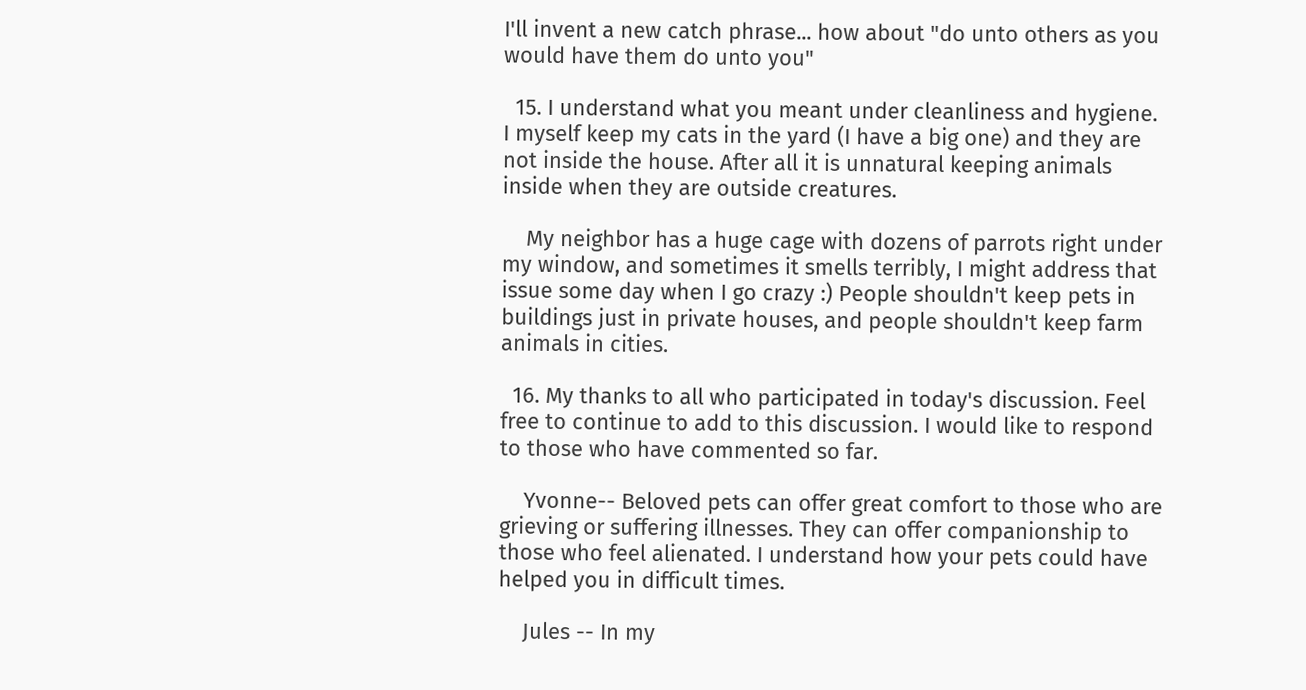I'll invent a new catch phrase... how about "do unto others as you would have them do unto you"

  15. I understand what you meant under cleanliness and hygiene. I myself keep my cats in the yard (I have a big one) and they are not inside the house. After all it is unnatural keeping animals inside when they are outside creatures.

    My neighbor has a huge cage with dozens of parrots right under my window, and sometimes it smells terribly, I might address that issue some day when I go crazy :) People shouldn't keep pets in buildings just in private houses, and people shouldn't keep farm animals in cities.

  16. My thanks to all who participated in today's discussion. Feel free to continue to add to this discussion. I would like to respond to those who have commented so far.

    Yvonne-- Beloved pets can offer great comfort to those who are grieving or suffering illnesses. They can offer companionship to those who feel alienated. I understand how your pets could have helped you in difficult times.

    Jules -- In my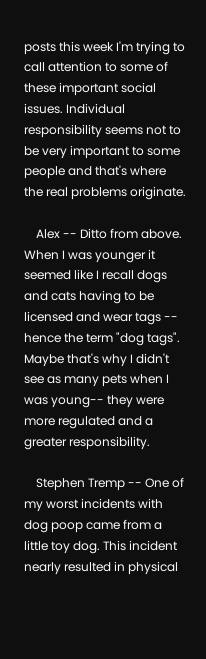posts this week I'm trying to call attention to some of these important social issues. Individual responsibility seems not to be very important to some people and that's where the real problems originate.

    Alex -- Ditto from above. When I was younger it seemed like I recall dogs and cats having to be licensed and wear tags -- hence the term "dog tags". Maybe that's why I didn't see as many pets when I was young-- they were more regulated and a greater responsibility.

    Stephen Tremp -- One of my worst incidents with dog poop came from a little toy dog. This incident nearly resulted in physical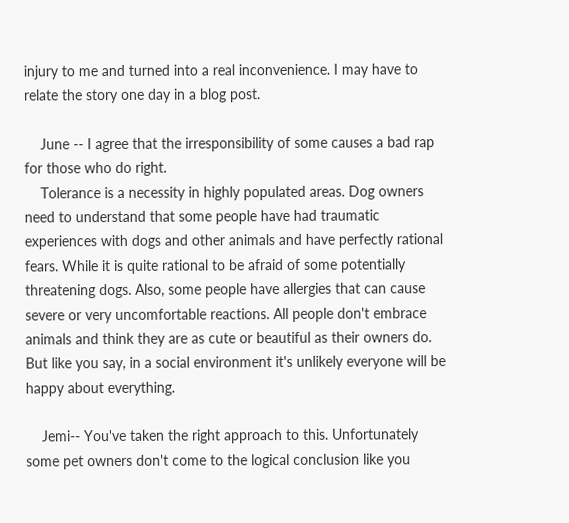injury to me and turned into a real inconvenience. I may have to relate the story one day in a blog post.

    June -- I agree that the irresponsibility of some causes a bad rap for those who do right.
    Tolerance is a necessity in highly populated areas. Dog owners need to understand that some people have had traumatic experiences with dogs and other animals and have perfectly rational fears. While it is quite rational to be afraid of some potentially threatening dogs. Also, some people have allergies that can cause severe or very uncomfortable reactions. All people don't embrace animals and think they are as cute or beautiful as their owners do. But like you say, in a social environment it's unlikely everyone will be happy about everything.

    Jemi-- You've taken the right approach to this. Unfortunately some pet owners don't come to the logical conclusion like you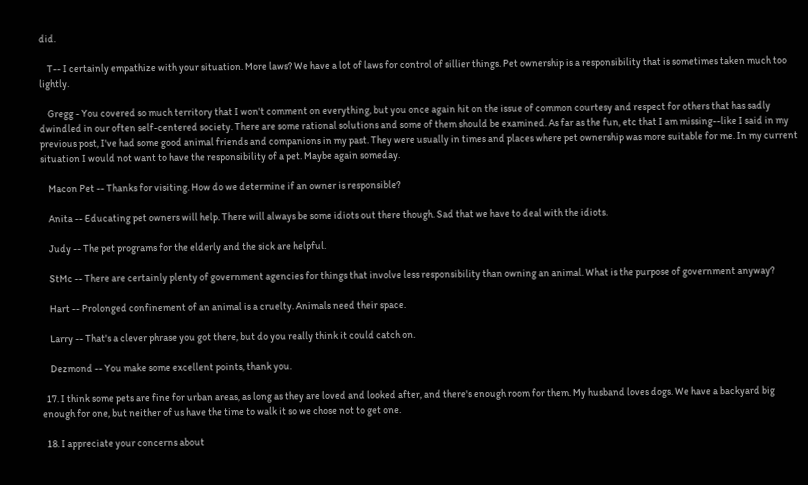did.

    T-- I certainly empathize with your situation. More laws? We have a lot of laws for control of sillier things. Pet ownership is a responsibility that is sometimes taken much too lightly.

    Gregg - You covered so much territory that I won't comment on everything, but you once again hit on the issue of common courtesy and respect for others that has sadly dwindled in our often self-centered society. There are some rational solutions and some of them should be examined. As far as the fun, etc that I am missing--like I said in my previous post, I've had some good animal friends and companions in my past. They were usually in times and places where pet ownership was more suitable for me. In my current situation I would not want to have the responsibility of a pet. Maybe again someday.

    Macon Pet -- Thanks for visiting. How do we determine if an owner is responsible?

    Anita -- Educating pet owners will help. There will always be some idiots out there though. Sad that we have to deal with the idiots.

    Judy -- The pet programs for the elderly and the sick are helpful.

    StMc -- There are certainly plenty of government agencies for things that involve less responsibility than owning an animal. What is the purpose of government anyway?

    Hart -- Prolonged confinement of an animal is a cruelty. Animals need their space.

    Larry -- That's a clever phrase you got there, but do you really think it could catch on.

    Dezmond -- You make some excellent points, thank you.

  17. I think some pets are fine for urban areas, as long as they are loved and looked after, and there's enough room for them. My husband loves dogs. We have a backyard big enough for one, but neither of us have the time to walk it so we chose not to get one.

  18. I appreciate your concerns about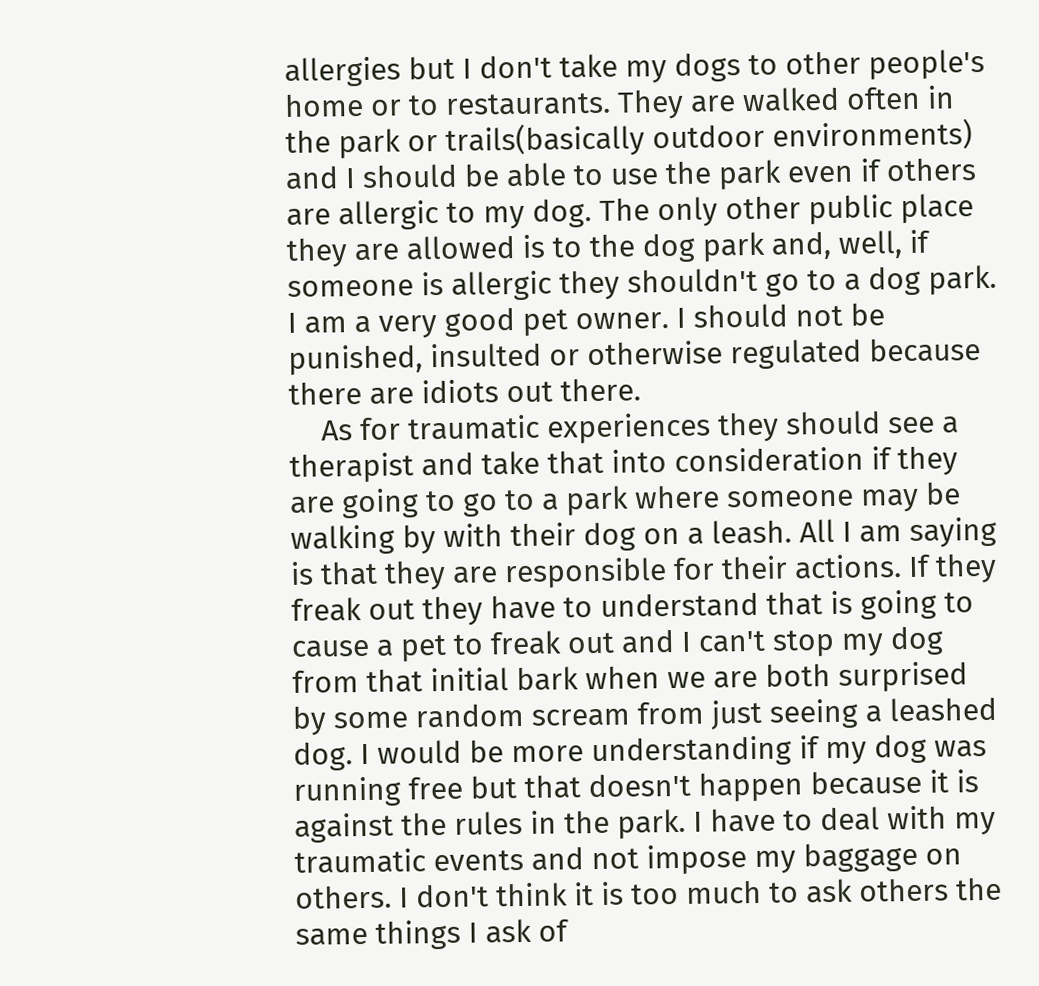allergies but I don't take my dogs to other people's home or to restaurants. They are walked often in the park or trails(basically outdoor environments) and I should be able to use the park even if others are allergic to my dog. The only other public place they are allowed is to the dog park and, well, if someone is allergic they shouldn't go to a dog park. I am a very good pet owner. I should not be punished, insulted or otherwise regulated because there are idiots out there.
    As for traumatic experiences they should see a therapist and take that into consideration if they are going to go to a park where someone may be walking by with their dog on a leash. All I am saying is that they are responsible for their actions. If they freak out they have to understand that is going to cause a pet to freak out and I can't stop my dog from that initial bark when we are both surprised by some random scream from just seeing a leashed dog. I would be more understanding if my dog was running free but that doesn't happen because it is against the rules in the park. I have to deal with my traumatic events and not impose my baggage on others. I don't think it is too much to ask others the same things I ask of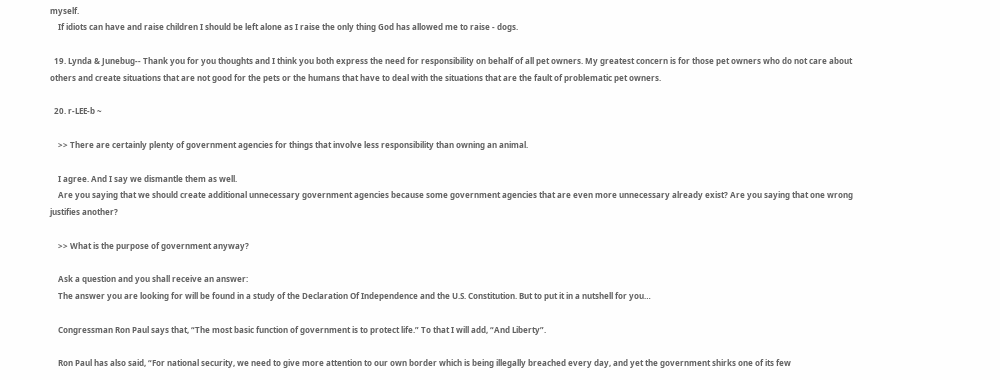myself.
    If idiots can have and raise children I should be left alone as I raise the only thing God has allowed me to raise - dogs.

  19. Lynda & Junebug-- Thank you for you thoughts and I think you both express the need for responsibility on behalf of all pet owners. My greatest concern is for those pet owners who do not care about others and create situations that are not good for the pets or the humans that have to deal with the situations that are the fault of problematic pet owners.

  20. r-LEE-b ~

    >> There are certainly plenty of government agencies for things that involve less responsibility than owning an animal.

    I agree. And I say we dismantle them as well.
    Are you saying that we should create additional unnecessary government agencies because some government agencies that are even more unnecessary already exist? Are you saying that one wrong justifies another?

    >> What is the purpose of government anyway?

    Ask a question and you shall receive an answer:
    The answer you are looking for will be found in a study of the Declaration Of Independence and the U.S. Constitution. But to put it in a nutshell for you…

    Congressman Ron Paul says that, “The most basic function of government is to protect life.” To that I will add, “And Liberty”.

    Ron Paul has also said, “For national security, we need to give more attention to our own border which is being illegally breached every day, and yet the government shirks one of its few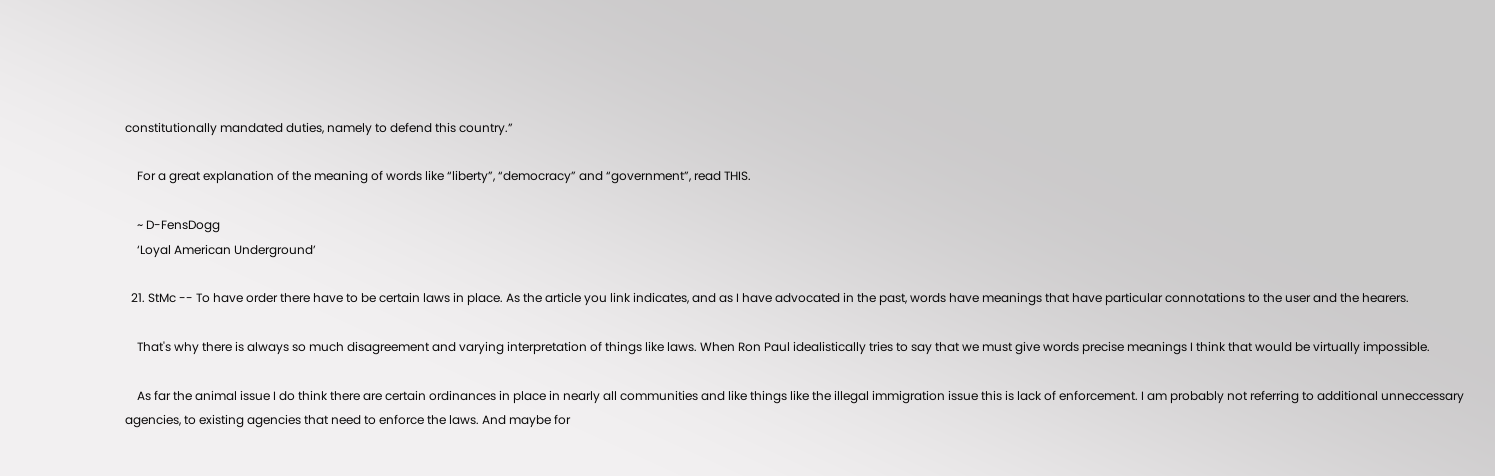constitutionally mandated duties, namely to defend this country.”

    For a great explanation of the meaning of words like “liberty”, “democracy” and “government”, read THIS.

    ~ D-FensDogg
    ‘Loyal American Underground’

  21. StMc -- To have order there have to be certain laws in place. As the article you link indicates, and as I have advocated in the past, words have meanings that have particular connotations to the user and the hearers.

    That's why there is always so much disagreement and varying interpretation of things like laws. When Ron Paul idealistically tries to say that we must give words precise meanings I think that would be virtually impossible.

    As far the animal issue I do think there are certain ordinances in place in nearly all communities and like things like the illegal immigration issue this is lack of enforcement. I am probably not referring to additional unneccessary agencies, to existing agencies that need to enforce the laws. And maybe for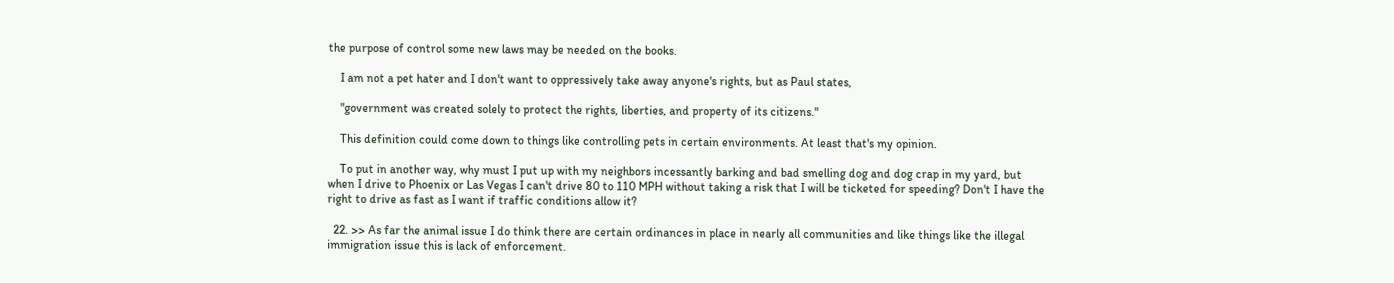the purpose of control some new laws may be needed on the books.

    I am not a pet hater and I don't want to oppressively take away anyone's rights, but as Paul states,

    "government was created solely to protect the rights, liberties, and property of its citizens."

    This definition could come down to things like controlling pets in certain environments. At least that's my opinion.

    To put in another way, why must I put up with my neighbors incessantly barking and bad smelling dog and dog crap in my yard, but when I drive to Phoenix or Las Vegas I can't drive 80 to 110 MPH without taking a risk that I will be ticketed for speeding? Don't I have the right to drive as fast as I want if traffic conditions allow it?

  22. >> As far the animal issue I do think there are certain ordinances in place in nearly all communities and like things like the illegal immigration issue this is lack of enforcement.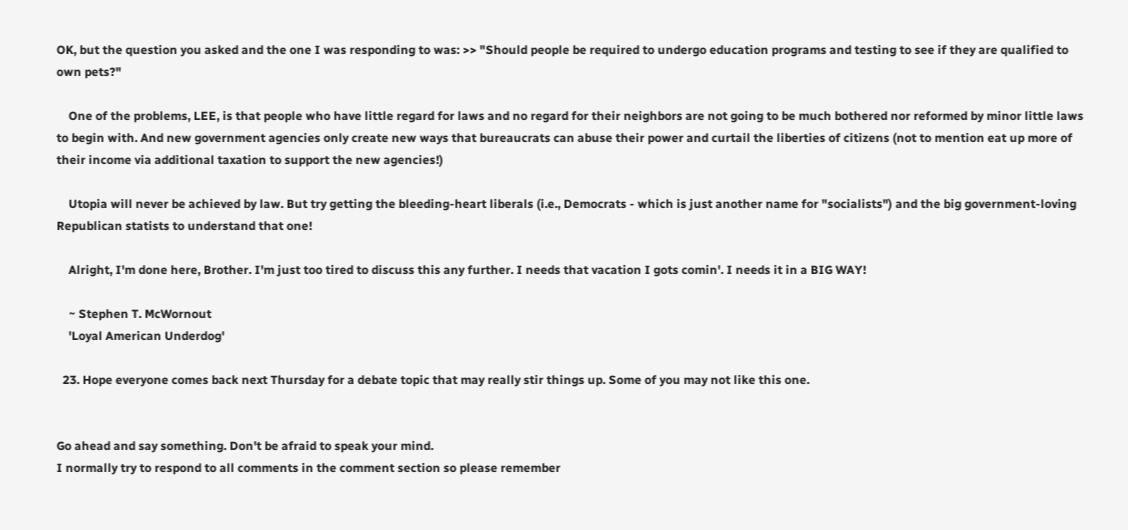OK, but the question you asked and the one I was responding to was: >> "Should people be required to undergo education programs and testing to see if they are qualified to own pets?"

    One of the problems, LEE, is that people who have little regard for laws and no regard for their neighbors are not going to be much bothered nor reformed by minor little laws to begin with. And new government agencies only create new ways that bureaucrats can abuse their power and curtail the liberties of citizens (not to mention eat up more of their income via additional taxation to support the new agencies!)

    Utopia will never be achieved by law. But try getting the bleeding-heart liberals (i.e., Democrats - which is just another name for "socialists") and the big government-loving Republican statists to understand that one!

    Alright, I'm done here, Brother. I'm just too tired to discuss this any further. I needs that vacation I gots comin'. I needs it in a BIG WAY!

    ~ Stephen T. McWornout
    'Loyal American Underdog'

  23. Hope everyone comes back next Thursday for a debate topic that may really stir things up. Some of you may not like this one.


Go ahead and say something. Don't be afraid to speak your mind.
I normally try to respond to all comments in the comment section so please remember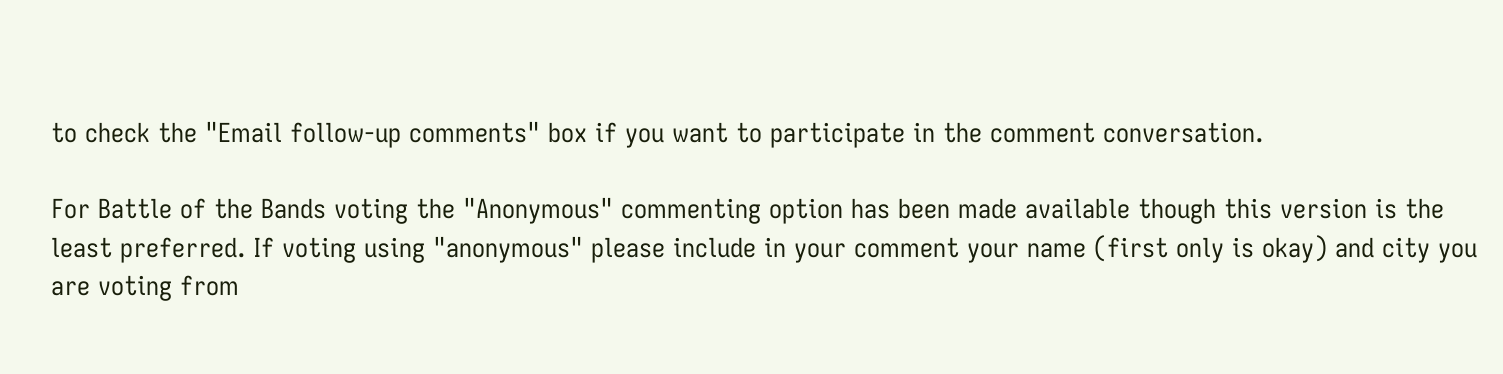to check the "Email follow-up comments" box if you want to participate in the comment conversation.

For Battle of the Bands voting the "Anonymous" commenting option has been made available though this version is the least preferred. If voting using "anonymous" please include in your comment your name (first only is okay) and city you are voting from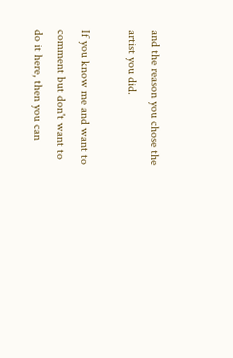and the reason you chose the artist you did.

If you know me and want to comment but don't want to do it here, then you can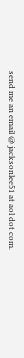send me an email @ jacksonlee51 at aol dot com.